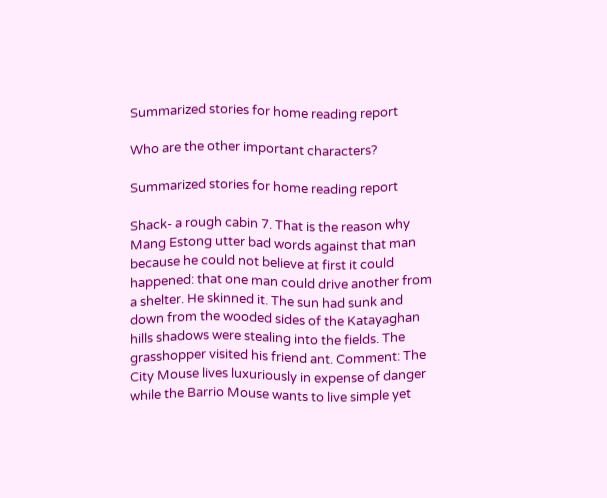Summarized stories for home reading report

Who are the other important characters?

Summarized stories for home reading report

Shack- a rough cabin 7. That is the reason why Mang Estong utter bad words against that man because he could not believe at first it could happened: that one man could drive another from a shelter. He skinned it. The sun had sunk and down from the wooded sides of the Katayaghan hills shadows were stealing into the fields. The grasshopper visited his friend ant. Comment: The City Mouse lives luxuriously in expense of danger while the Barrio Mouse wants to live simple yet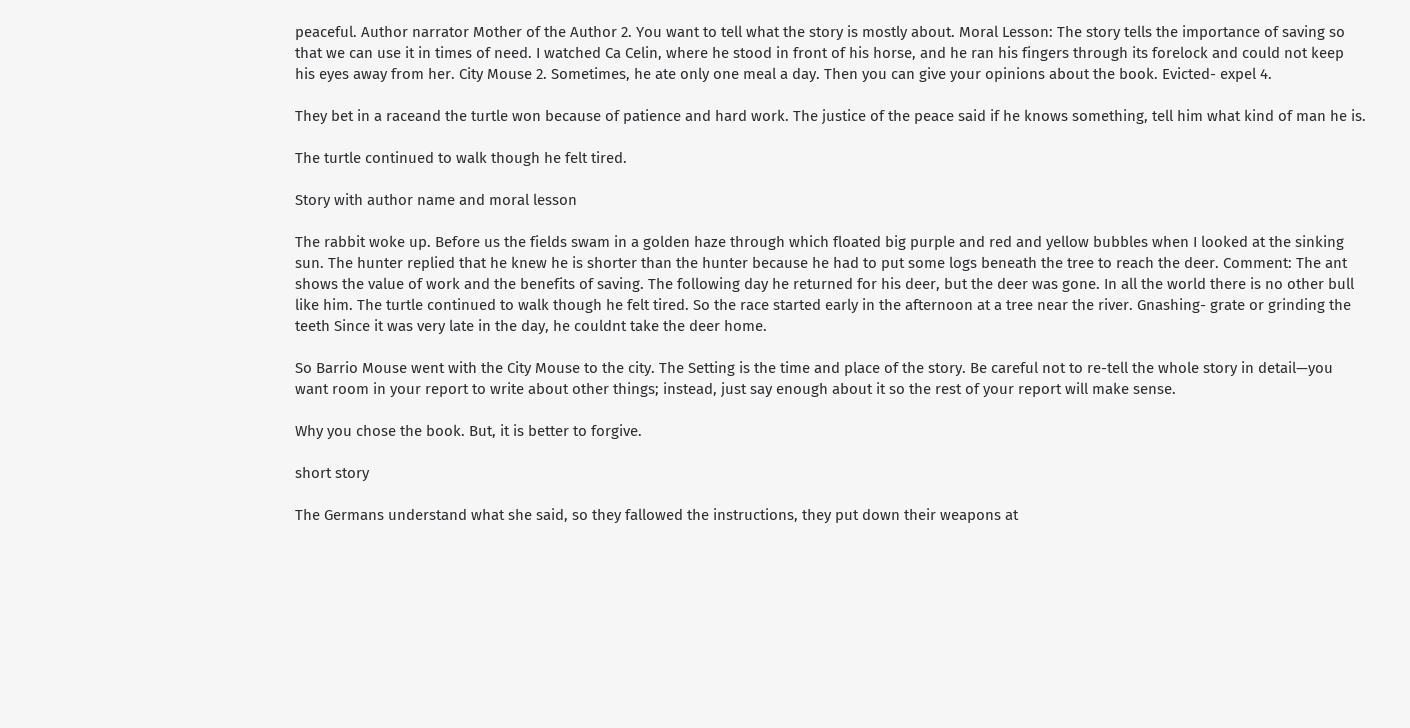peaceful. Author narrator Mother of the Author 2. You want to tell what the story is mostly about. Moral Lesson: The story tells the importance of saving so that we can use it in times of need. I watched Ca Celin, where he stood in front of his horse, and he ran his fingers through its forelock and could not keep his eyes away from her. City Mouse 2. Sometimes, he ate only one meal a day. Then you can give your opinions about the book. Evicted- expel 4.

They bet in a raceand the turtle won because of patience and hard work. The justice of the peace said if he knows something, tell him what kind of man he is.

The turtle continued to walk though he felt tired.

Story with author name and moral lesson

The rabbit woke up. Before us the fields swam in a golden haze through which floated big purple and red and yellow bubbles when I looked at the sinking sun. The hunter replied that he knew he is shorter than the hunter because he had to put some logs beneath the tree to reach the deer. Comment: The ant shows the value of work and the benefits of saving. The following day he returned for his deer, but the deer was gone. In all the world there is no other bull like him. The turtle continued to walk though he felt tired. So the race started early in the afternoon at a tree near the river. Gnashing- grate or grinding the teeth Since it was very late in the day, he couldnt take the deer home.

So Barrio Mouse went with the City Mouse to the city. The Setting is the time and place of the story. Be careful not to re-tell the whole story in detail—you want room in your report to write about other things; instead, just say enough about it so the rest of your report will make sense.

Why you chose the book. But, it is better to forgive.

short story

The Germans understand what she said, so they fallowed the instructions, they put down their weapons at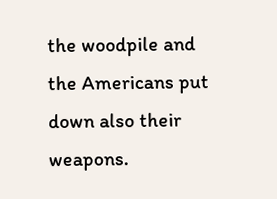the woodpile and the Americans put down also their weapons.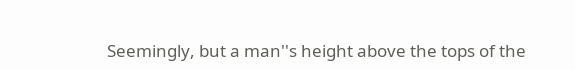Seemingly, but a man''s height above the tops of the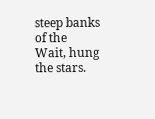steep banks of the Wait, hung the stars.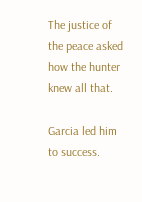The justice of the peace asked how the hunter knew all that.

Garcia led him to success.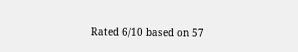Rated 6/10 based on 57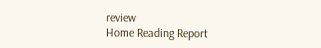review
Home Reading Report